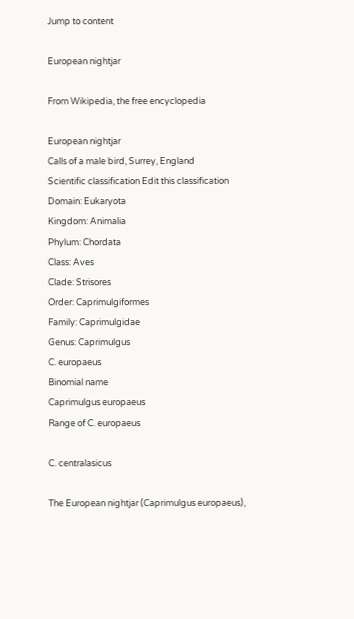Jump to content

European nightjar

From Wikipedia, the free encyclopedia

European nightjar
Calls of a male bird, Surrey, England
Scientific classification Edit this classification
Domain: Eukaryota
Kingdom: Animalia
Phylum: Chordata
Class: Aves
Clade: Strisores
Order: Caprimulgiformes
Family: Caprimulgidae
Genus: Caprimulgus
C. europaeus
Binomial name
Caprimulgus europaeus
Range of C. europaeus

C. centralasicus

The European nightjar (Caprimulgus europaeus),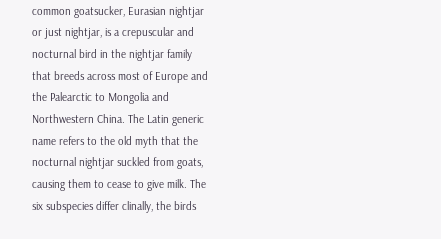common goatsucker, Eurasian nightjar or just nightjar, is a crepuscular and nocturnal bird in the nightjar family that breeds across most of Europe and the Palearctic to Mongolia and Northwestern China. The Latin generic name refers to the old myth that the nocturnal nightjar suckled from goats, causing them to cease to give milk. The six subspecies differ clinally, the birds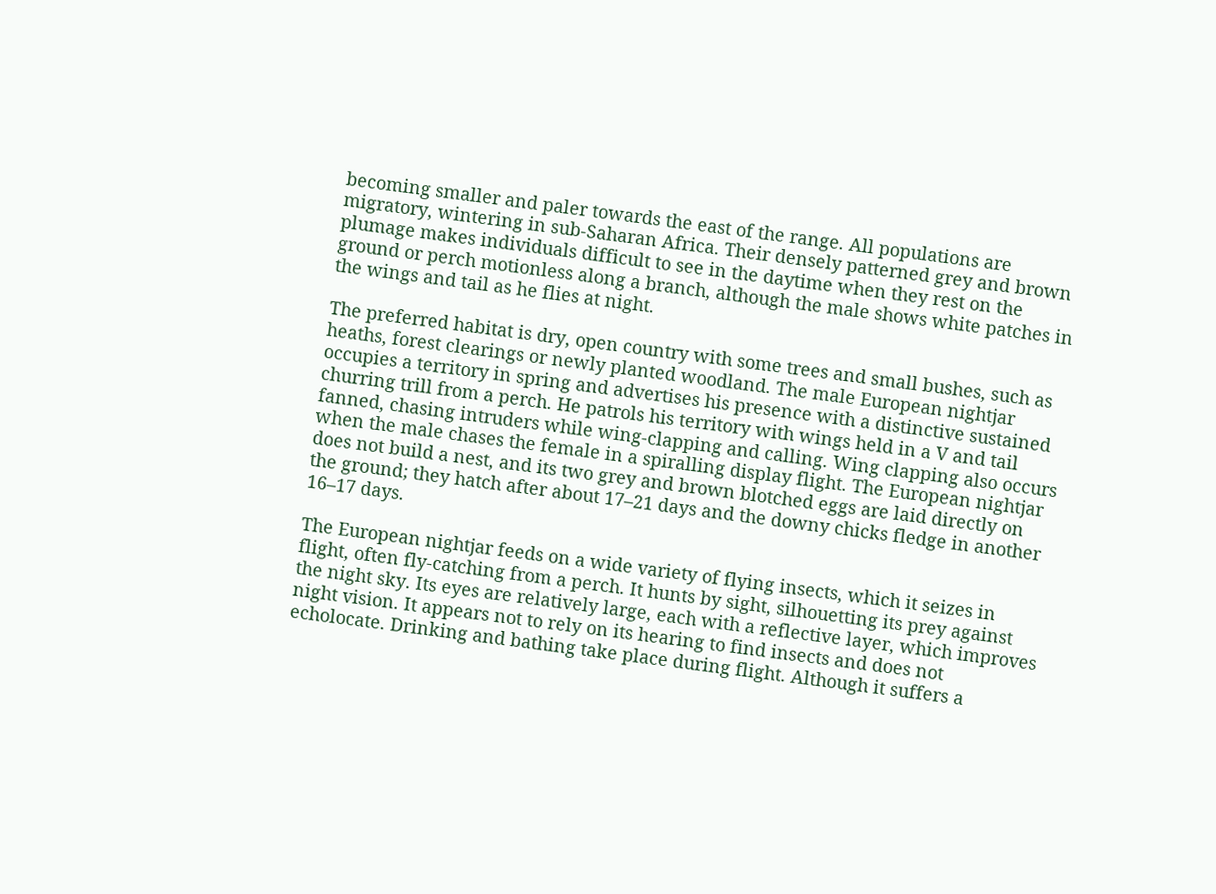becoming smaller and paler towards the east of the range. All populations are migratory, wintering in sub-Saharan Africa. Their densely patterned grey and brown plumage makes individuals difficult to see in the daytime when they rest on the ground or perch motionless along a branch, although the male shows white patches in the wings and tail as he flies at night.

The preferred habitat is dry, open country with some trees and small bushes, such as heaths, forest clearings or newly planted woodland. The male European nightjar occupies a territory in spring and advertises his presence with a distinctive sustained churring trill from a perch. He patrols his territory with wings held in a V and tail fanned, chasing intruders while wing-clapping and calling. Wing clapping also occurs when the male chases the female in a spiralling display flight. The European nightjar does not build a nest, and its two grey and brown blotched eggs are laid directly on the ground; they hatch after about 17–21 days and the downy chicks fledge in another 16–17 days.

The European nightjar feeds on a wide variety of flying insects, which it seizes in flight, often fly-catching from a perch. It hunts by sight, silhouetting its prey against the night sky. Its eyes are relatively large, each with a reflective layer, which improves night vision. It appears not to rely on its hearing to find insects and does not echolocate. Drinking and bathing take place during flight. Although it suffers a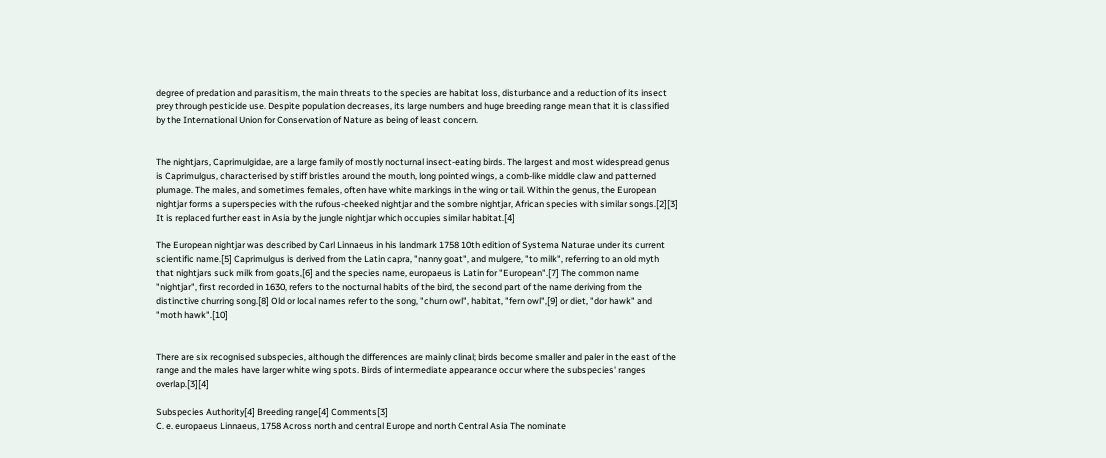degree of predation and parasitism, the main threats to the species are habitat loss, disturbance and a reduction of its insect prey through pesticide use. Despite population decreases, its large numbers and huge breeding range mean that it is classified by the International Union for Conservation of Nature as being of least concern.


The nightjars, Caprimulgidae, are a large family of mostly nocturnal insect-eating birds. The largest and most widespread genus is Caprimulgus, characterised by stiff bristles around the mouth, long pointed wings, a comb-like middle claw and patterned plumage. The males, and sometimes females, often have white markings in the wing or tail. Within the genus, the European nightjar forms a superspecies with the rufous-cheeked nightjar and the sombre nightjar, African species with similar songs.[2][3] It is replaced further east in Asia by the jungle nightjar which occupies similar habitat.[4]

The European nightjar was described by Carl Linnaeus in his landmark 1758 10th edition of Systema Naturae under its current scientific name.[5] Caprimulgus is derived from the Latin capra, "nanny goat", and mulgere, "to milk", referring to an old myth that nightjars suck milk from goats,[6] and the species name, europaeus is Latin for "European".[7] The common name "nightjar", first recorded in 1630, refers to the nocturnal habits of the bird, the second part of the name deriving from the distinctive churring song.[8] Old or local names refer to the song, "churn owl", habitat, "fern owl",[9] or diet, "dor hawk" and "moth hawk".[10]


There are six recognised subspecies, although the differences are mainly clinal; birds become smaller and paler in the east of the range and the males have larger white wing spots. Birds of intermediate appearance occur where the subspecies' ranges overlap.[3][4]

Subspecies Authority[4] Breeding range[4] Comments[3]
C. e. europaeus Linnaeus, 1758 Across north and central Europe and north Central Asia The nominate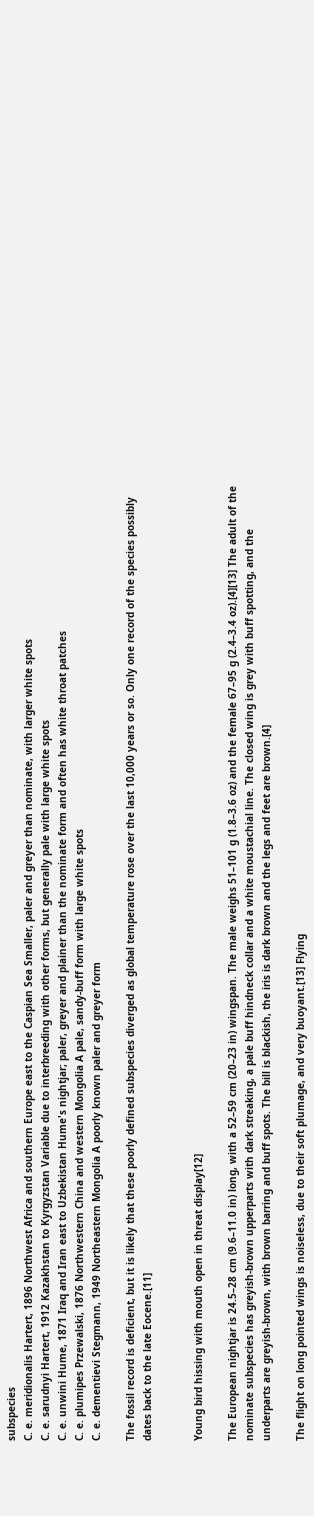subspecies
C. e. meridionalis Hartert, 1896 Northwest Africa and southern Europe east to the Caspian Sea Smaller, paler and greyer than nominate, with larger white spots
C. e. sarudnyi Hartert, 1912 Kazakhstan to Kyrgyzstan Variable due to interbreeding with other forms, but generally pale with large white spots
C. e. unwini Hume, 1871 Iraq and Iran east to Uzbekistan Hume's nightjar; paler, greyer and plainer than the nominate form and often has white throat patches
C. e. plumipes Przewalski, 1876 Northwestern China and western Mongolia A pale, sandy-buff form with large white spots
C. e. dementievi Stegmann, 1949 Northeastern Mongolia A poorly known paler and greyer form

The fossil record is deficient, but it is likely that these poorly defined subspecies diverged as global temperature rose over the last 10,000 years or so. Only one record of the species possibly dates back to the late Eocene.[11]


Young bird hissing with mouth open in threat display[12]

The European nightjar is 24.5–28 cm (9.6–11.0 in) long, with a 52–59 cm (20–23 in) wingspan. The male weighs 51–101 g (1.8–3.6 oz) and the female 67–95 g (2.4–3.4 oz).[4][13] The adult of the nominate subspecies has greyish-brown upperparts with dark streaking, a pale buff hindneck collar and a white moustachial line. The closed wing is grey with buff spotting, and the underparts are greyish-brown, with brown barring and buff spots. The bill is blackish, the iris is dark brown and the legs and feet are brown.[4]

The flight on long pointed wings is noiseless, due to their soft plumage, and very buoyant.[13] Flying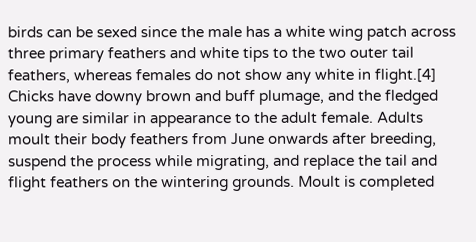birds can be sexed since the male has a white wing patch across three primary feathers and white tips to the two outer tail feathers, whereas females do not show any white in flight.[4] Chicks have downy brown and buff plumage, and the fledged young are similar in appearance to the adult female. Adults moult their body feathers from June onwards after breeding, suspend the process while migrating, and replace the tail and flight feathers on the wintering grounds. Moult is completed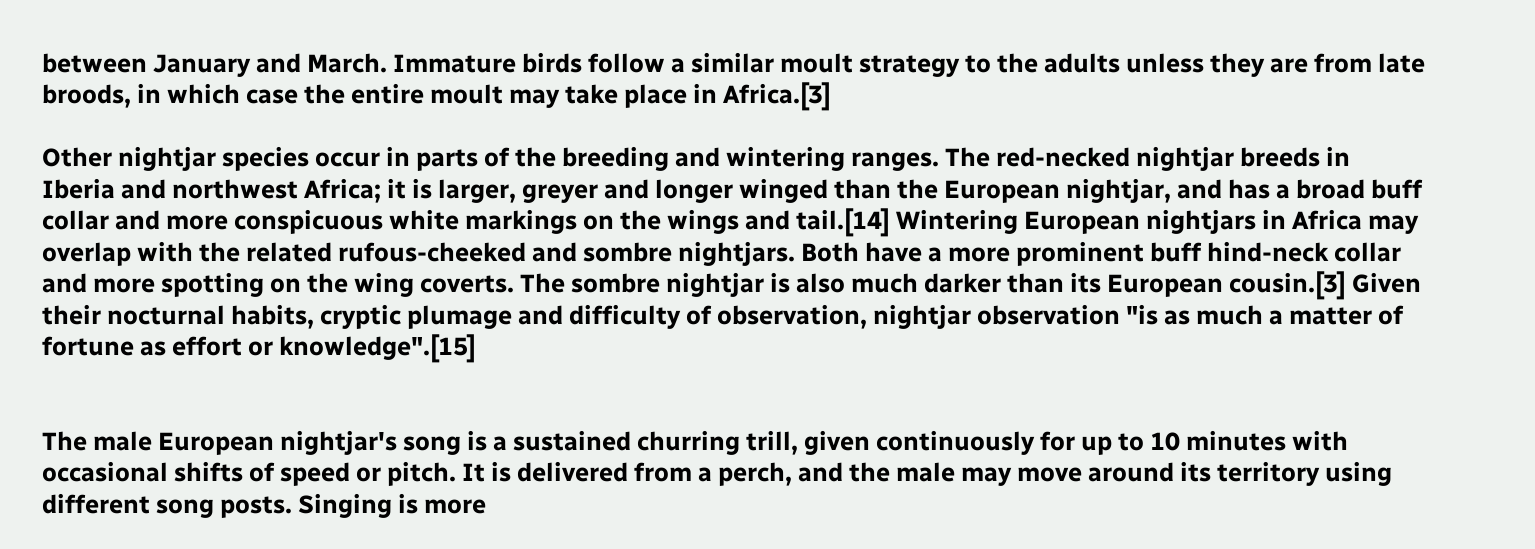between January and March. Immature birds follow a similar moult strategy to the adults unless they are from late broods, in which case the entire moult may take place in Africa.[3]

Other nightjar species occur in parts of the breeding and wintering ranges. The red-necked nightjar breeds in Iberia and northwest Africa; it is larger, greyer and longer winged than the European nightjar, and has a broad buff collar and more conspicuous white markings on the wings and tail.[14] Wintering European nightjars in Africa may overlap with the related rufous-cheeked and sombre nightjars. Both have a more prominent buff hind-neck collar and more spotting on the wing coverts. The sombre nightjar is also much darker than its European cousin.[3] Given their nocturnal habits, cryptic plumage and difficulty of observation, nightjar observation "is as much a matter of fortune as effort or knowledge".[15]


The male European nightjar's song is a sustained churring trill, given continuously for up to 10 minutes with occasional shifts of speed or pitch. It is delivered from a perch, and the male may move around its territory using different song posts. Singing is more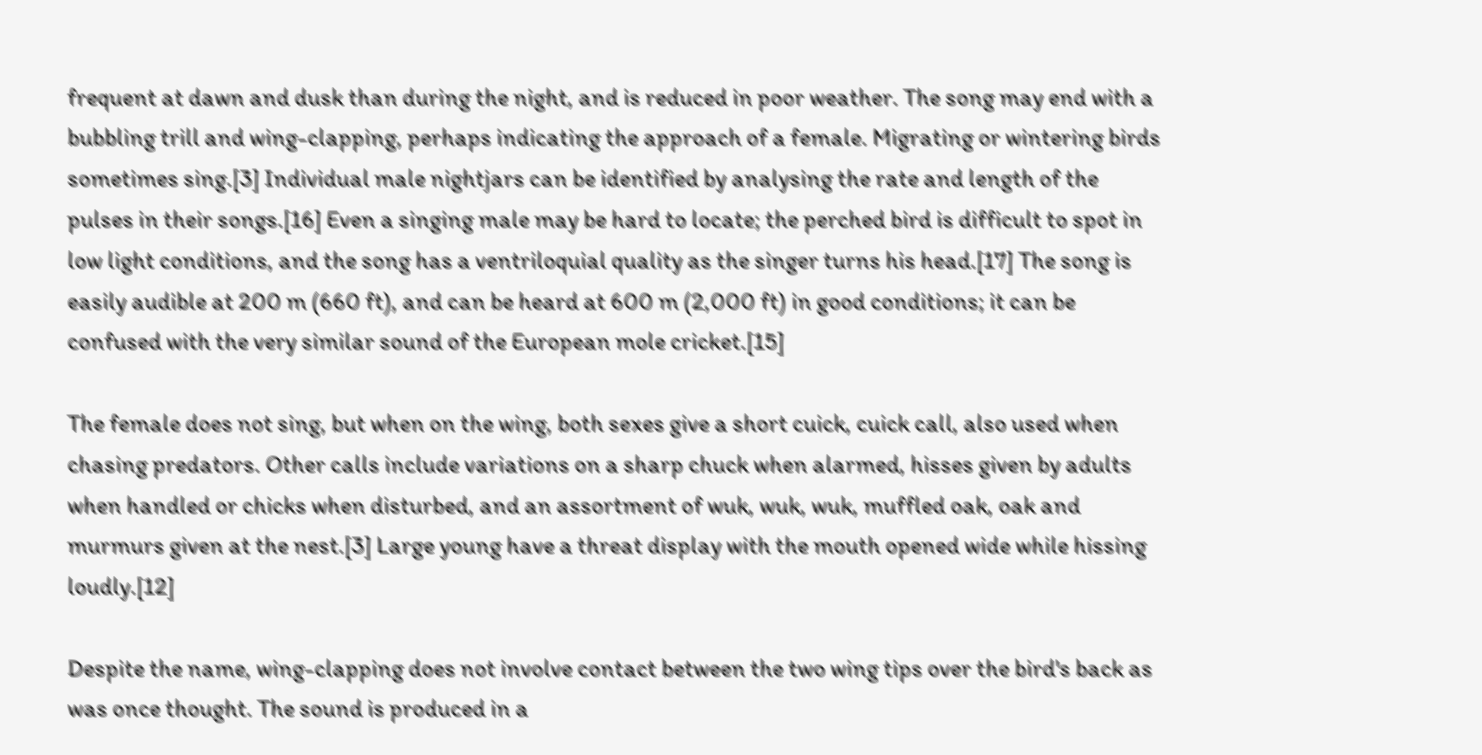frequent at dawn and dusk than during the night, and is reduced in poor weather. The song may end with a bubbling trill and wing-clapping, perhaps indicating the approach of a female. Migrating or wintering birds sometimes sing.[3] Individual male nightjars can be identified by analysing the rate and length of the pulses in their songs.[16] Even a singing male may be hard to locate; the perched bird is difficult to spot in low light conditions, and the song has a ventriloquial quality as the singer turns his head.[17] The song is easily audible at 200 m (660 ft), and can be heard at 600 m (2,000 ft) in good conditions; it can be confused with the very similar sound of the European mole cricket.[15]

The female does not sing, but when on the wing, both sexes give a short cuick, cuick call, also used when chasing predators. Other calls include variations on a sharp chuck when alarmed, hisses given by adults when handled or chicks when disturbed, and an assortment of wuk, wuk, wuk, muffled oak, oak and murmurs given at the nest.[3] Large young have a threat display with the mouth opened wide while hissing loudly.[12]

Despite the name, wing-clapping does not involve contact between the two wing tips over the bird's back as was once thought. The sound is produced in a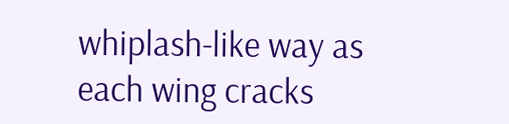whiplash-like way as each wing cracks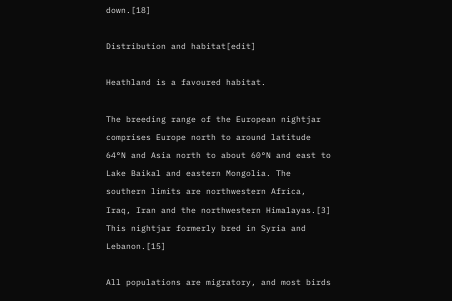down.[18]

Distribution and habitat[edit]

Heathland is a favoured habitat.

The breeding range of the European nightjar comprises Europe north to around latitude 64°N and Asia north to about 60°N and east to Lake Baikal and eastern Mongolia. The southern limits are northwestern Africa, Iraq, Iran and the northwestern Himalayas.[3] This nightjar formerly bred in Syria and Lebanon.[15]

All populations are migratory, and most birds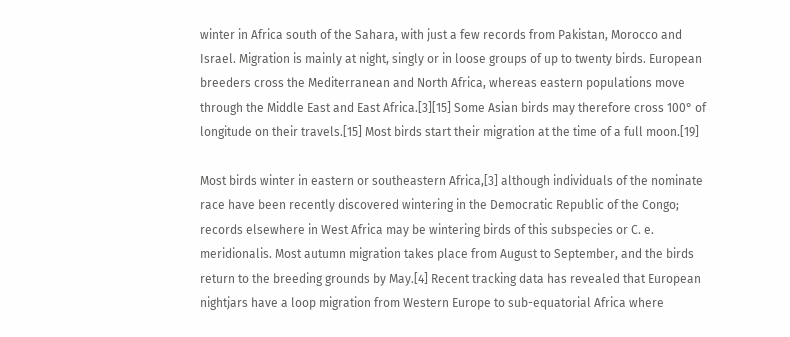winter in Africa south of the Sahara, with just a few records from Pakistan, Morocco and Israel. Migration is mainly at night, singly or in loose groups of up to twenty birds. European breeders cross the Mediterranean and North Africa, whereas eastern populations move through the Middle East and East Africa.[3][15] Some Asian birds may therefore cross 100° of longitude on their travels.[15] Most birds start their migration at the time of a full moon.[19]

Most birds winter in eastern or southeastern Africa,[3] although individuals of the nominate race have been recently discovered wintering in the Democratic Republic of the Congo; records elsewhere in West Africa may be wintering birds of this subspecies or C. e. meridionalis. Most autumn migration takes place from August to September, and the birds return to the breeding grounds by May.[4] Recent tracking data has revealed that European nightjars have a loop migration from Western Europe to sub-equatorial Africa where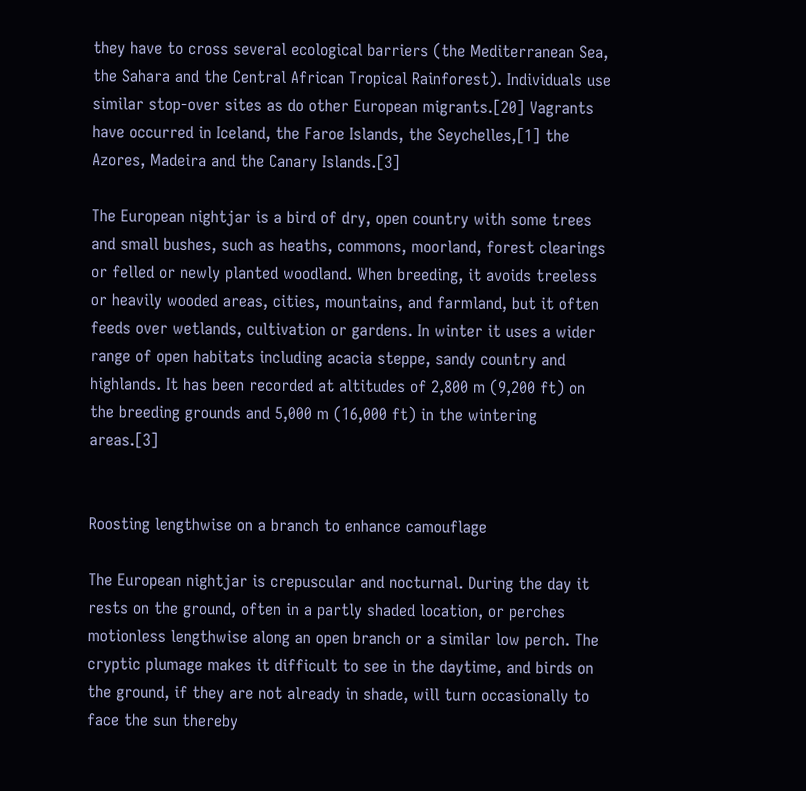they have to cross several ecological barriers (the Mediterranean Sea, the Sahara and the Central African Tropical Rainforest). Individuals use similar stop-over sites as do other European migrants.[20] Vagrants have occurred in Iceland, the Faroe Islands, the Seychelles,[1] the Azores, Madeira and the Canary Islands.[3]

The European nightjar is a bird of dry, open country with some trees and small bushes, such as heaths, commons, moorland, forest clearings or felled or newly planted woodland. When breeding, it avoids treeless or heavily wooded areas, cities, mountains, and farmland, but it often feeds over wetlands, cultivation or gardens. In winter it uses a wider range of open habitats including acacia steppe, sandy country and highlands. It has been recorded at altitudes of 2,800 m (9,200 ft) on the breeding grounds and 5,000 m (16,000 ft) in the wintering areas.[3]


Roosting lengthwise on a branch to enhance camouflage

The European nightjar is crepuscular and nocturnal. During the day it rests on the ground, often in a partly shaded location, or perches motionless lengthwise along an open branch or a similar low perch. The cryptic plumage makes it difficult to see in the daytime, and birds on the ground, if they are not already in shade, will turn occasionally to face the sun thereby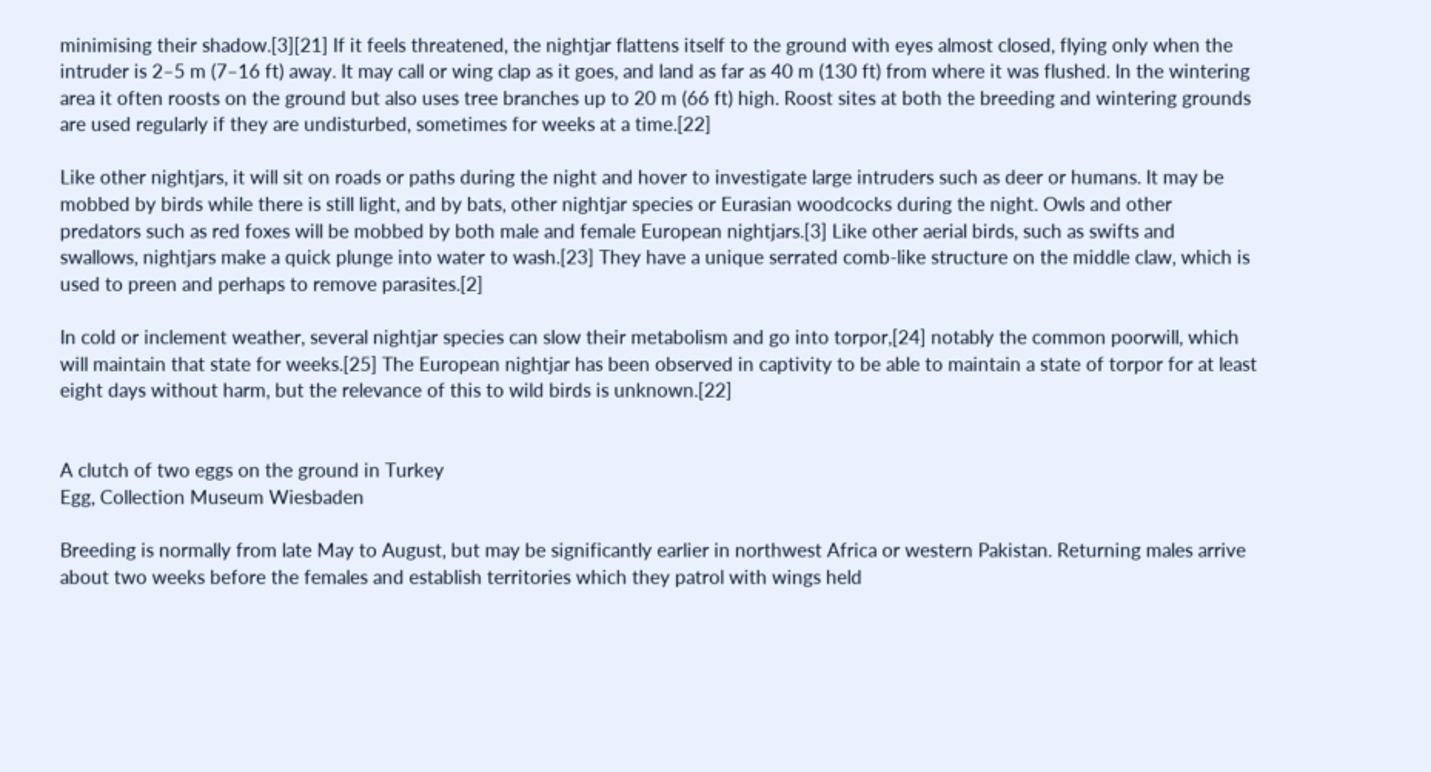minimising their shadow.[3][21] If it feels threatened, the nightjar flattens itself to the ground with eyes almost closed, flying only when the intruder is 2–5 m (7–16 ft) away. It may call or wing clap as it goes, and land as far as 40 m (130 ft) from where it was flushed. In the wintering area it often roosts on the ground but also uses tree branches up to 20 m (66 ft) high. Roost sites at both the breeding and wintering grounds are used regularly if they are undisturbed, sometimes for weeks at a time.[22]

Like other nightjars, it will sit on roads or paths during the night and hover to investigate large intruders such as deer or humans. It may be mobbed by birds while there is still light, and by bats, other nightjar species or Eurasian woodcocks during the night. Owls and other predators such as red foxes will be mobbed by both male and female European nightjars.[3] Like other aerial birds, such as swifts and swallows, nightjars make a quick plunge into water to wash.[23] They have a unique serrated comb-like structure on the middle claw, which is used to preen and perhaps to remove parasites.[2]

In cold or inclement weather, several nightjar species can slow their metabolism and go into torpor,[24] notably the common poorwill, which will maintain that state for weeks.[25] The European nightjar has been observed in captivity to be able to maintain a state of torpor for at least eight days without harm, but the relevance of this to wild birds is unknown.[22]


A clutch of two eggs on the ground in Turkey
Egg, Collection Museum Wiesbaden

Breeding is normally from late May to August, but may be significantly earlier in northwest Africa or western Pakistan. Returning males arrive about two weeks before the females and establish territories which they patrol with wings held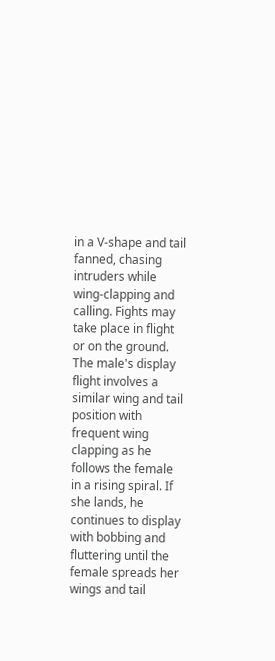in a V-shape and tail fanned, chasing intruders while wing-clapping and calling. Fights may take place in flight or on the ground. The male's display flight involves a similar wing and tail position with frequent wing clapping as he follows the female in a rising spiral. If she lands, he continues to display with bobbing and fluttering until the female spreads her wings and tail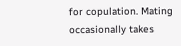for copulation. Mating occasionally takes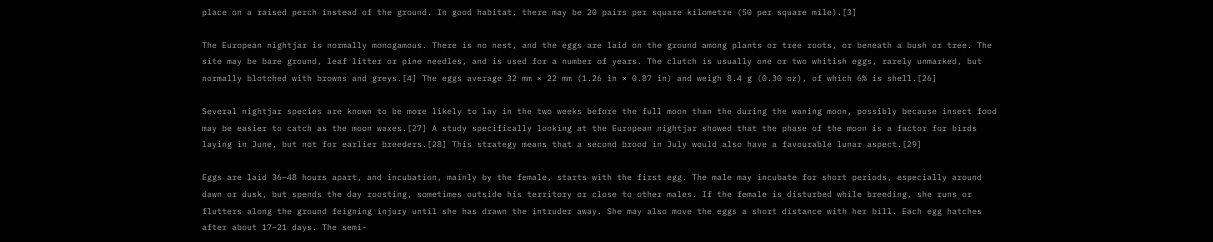place on a raised perch instead of the ground. In good habitat, there may be 20 pairs per square kilometre (50 per square mile).[3]

The European nightjar is normally monogamous. There is no nest, and the eggs are laid on the ground among plants or tree roots, or beneath a bush or tree. The site may be bare ground, leaf litter or pine needles, and is used for a number of years. The clutch is usually one or two whitish eggs, rarely unmarked, but normally blotched with browns and greys.[4] The eggs average 32 mm × 22 mm (1.26 in × 0.87 in) and weigh 8.4 g (0.30 oz), of which 6% is shell.[26]

Several nightjar species are known to be more likely to lay in the two weeks before the full moon than the during the waning moon, possibly because insect food may be easier to catch as the moon waxes.[27] A study specifically looking at the European nightjar showed that the phase of the moon is a factor for birds laying in June, but not for earlier breeders.[28] This strategy means that a second brood in July would also have a favourable lunar aspect.[29]

Eggs are laid 36–48 hours apart, and incubation, mainly by the female, starts with the first egg. The male may incubate for short periods, especially around dawn or dusk, but spends the day roosting, sometimes outside his territory or close to other males. If the female is disturbed while breeding, she runs or flutters along the ground feigning injury until she has drawn the intruder away. She may also move the eggs a short distance with her bill. Each egg hatches after about 17–21 days. The semi-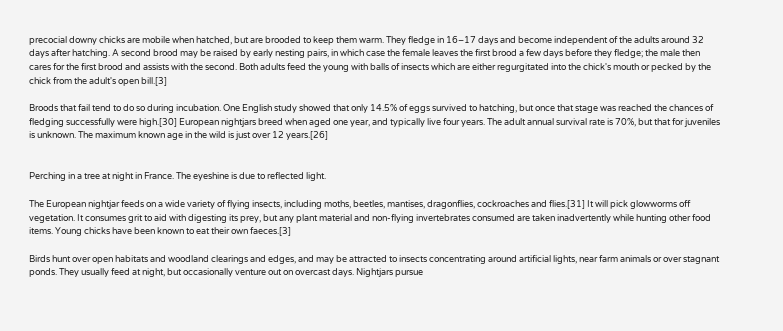precocial downy chicks are mobile when hatched, but are brooded to keep them warm. They fledge in 16–17 days and become independent of the adults around 32 days after hatching. A second brood may be raised by early nesting pairs, in which case the female leaves the first brood a few days before they fledge; the male then cares for the first brood and assists with the second. Both adults feed the young with balls of insects which are either regurgitated into the chick's mouth or pecked by the chick from the adult's open bill.[3]

Broods that fail tend to do so during incubation. One English study showed that only 14.5% of eggs survived to hatching, but once that stage was reached the chances of fledging successfully were high.[30] European nightjars breed when aged one year, and typically live four years. The adult annual survival rate is 70%, but that for juveniles is unknown. The maximum known age in the wild is just over 12 years.[26]


Perching in a tree at night in France. The eyeshine is due to reflected light.

The European nightjar feeds on a wide variety of flying insects, including moths, beetles, mantises, dragonflies, cockroaches and flies.[31] It will pick glowworms off vegetation. It consumes grit to aid with digesting its prey, but any plant material and non-flying invertebrates consumed are taken inadvertently while hunting other food items. Young chicks have been known to eat their own faeces.[3]

Birds hunt over open habitats and woodland clearings and edges, and may be attracted to insects concentrating around artificial lights, near farm animals or over stagnant ponds. They usually feed at night, but occasionally venture out on overcast days. Nightjars pursue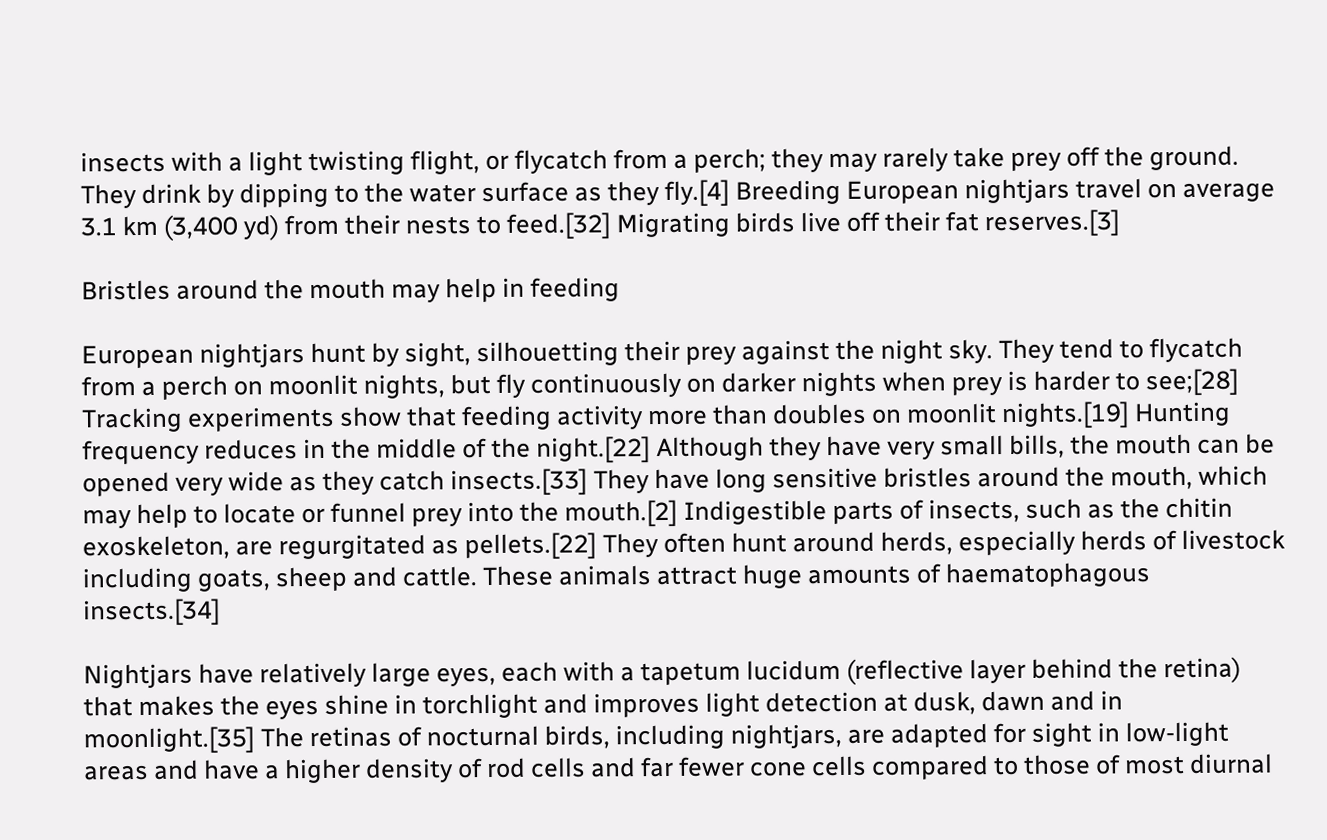insects with a light twisting flight, or flycatch from a perch; they may rarely take prey off the ground. They drink by dipping to the water surface as they fly.[4] Breeding European nightjars travel on average 3.1 km (3,400 yd) from their nests to feed.[32] Migrating birds live off their fat reserves.[3]

Bristles around the mouth may help in feeding

European nightjars hunt by sight, silhouetting their prey against the night sky. They tend to flycatch from a perch on moonlit nights, but fly continuously on darker nights when prey is harder to see;[28] Tracking experiments show that feeding activity more than doubles on moonlit nights.[19] Hunting frequency reduces in the middle of the night.[22] Although they have very small bills, the mouth can be opened very wide as they catch insects.[33] They have long sensitive bristles around the mouth, which may help to locate or funnel prey into the mouth.[2] Indigestible parts of insects, such as the chitin exoskeleton, are regurgitated as pellets.[22] They often hunt around herds, especially herds of livestock including goats, sheep and cattle. These animals attract huge amounts of haematophagous insects.[34]

Nightjars have relatively large eyes, each with a tapetum lucidum (reflective layer behind the retina) that makes the eyes shine in torchlight and improves light detection at dusk, dawn and in moonlight.[35] The retinas of nocturnal birds, including nightjars, are adapted for sight in low-light areas and have a higher density of rod cells and far fewer cone cells compared to those of most diurnal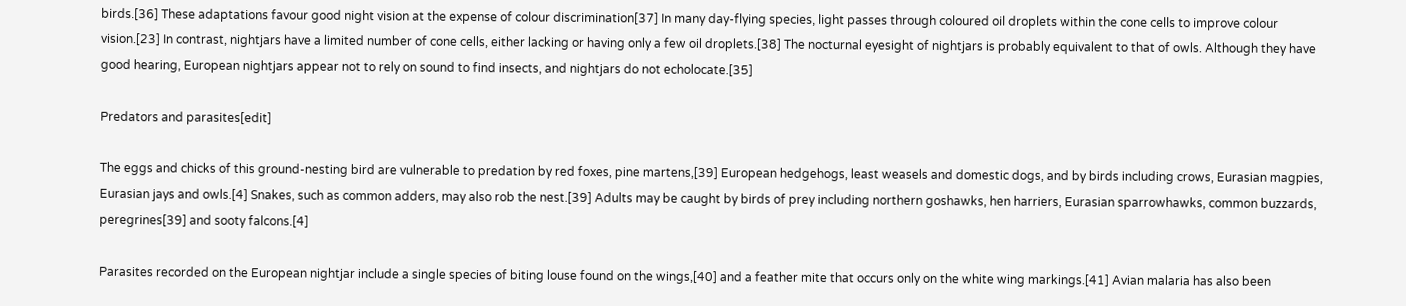birds.[36] These adaptations favour good night vision at the expense of colour discrimination[37] In many day-flying species, light passes through coloured oil droplets within the cone cells to improve colour vision.[23] In contrast, nightjars have a limited number of cone cells, either lacking or having only a few oil droplets.[38] The nocturnal eyesight of nightjars is probably equivalent to that of owls. Although they have good hearing, European nightjars appear not to rely on sound to find insects, and nightjars do not echolocate.[35]

Predators and parasites[edit]

The eggs and chicks of this ground-nesting bird are vulnerable to predation by red foxes, pine martens,[39] European hedgehogs, least weasels and domestic dogs, and by birds including crows, Eurasian magpies, Eurasian jays and owls.[4] Snakes, such as common adders, may also rob the nest.[39] Adults may be caught by birds of prey including northern goshawks, hen harriers, Eurasian sparrowhawks, common buzzards, peregrines[39] and sooty falcons.[4]

Parasites recorded on the European nightjar include a single species of biting louse found on the wings,[40] and a feather mite that occurs only on the white wing markings.[41] Avian malaria has also been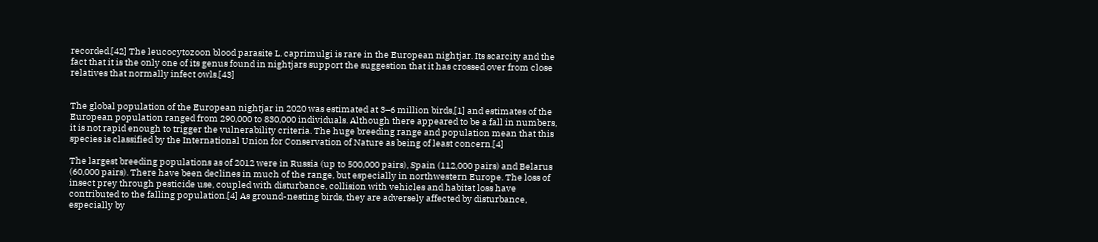recorded.[42] The leucocytozoon blood parasite L. caprimulgi is rare in the European nightjar. Its scarcity and the fact that it is the only one of its genus found in nightjars support the suggestion that it has crossed over from close relatives that normally infect owls.[43]


The global population of the European nightjar in 2020 was estimated at 3–6 million birds,[1] and estimates of the European population ranged from 290,000 to 830,000 individuals. Although there appeared to be a fall in numbers, it is not rapid enough to trigger the vulnerability criteria. The huge breeding range and population mean that this species is classified by the International Union for Conservation of Nature as being of least concern.[4]

The largest breeding populations as of 2012 were in Russia (up to 500,000 pairs), Spain (112,000 pairs) and Belarus (60,000 pairs). There have been declines in much of the range, but especially in northwestern Europe. The loss of insect prey through pesticide use, coupled with disturbance, collision with vehicles and habitat loss have contributed to the falling population.[4] As ground-nesting birds, they are adversely affected by disturbance, especially by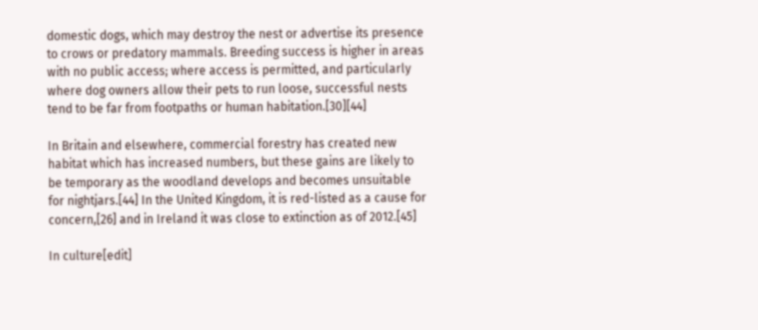domestic dogs, which may destroy the nest or advertise its presence to crows or predatory mammals. Breeding success is higher in areas with no public access; where access is permitted, and particularly where dog owners allow their pets to run loose, successful nests tend to be far from footpaths or human habitation.[30][44]

In Britain and elsewhere, commercial forestry has created new habitat which has increased numbers, but these gains are likely to be temporary as the woodland develops and becomes unsuitable for nightjars.[44] In the United Kingdom, it is red-listed as a cause for concern,[26] and in Ireland it was close to extinction as of 2012.[45]

In culture[edit]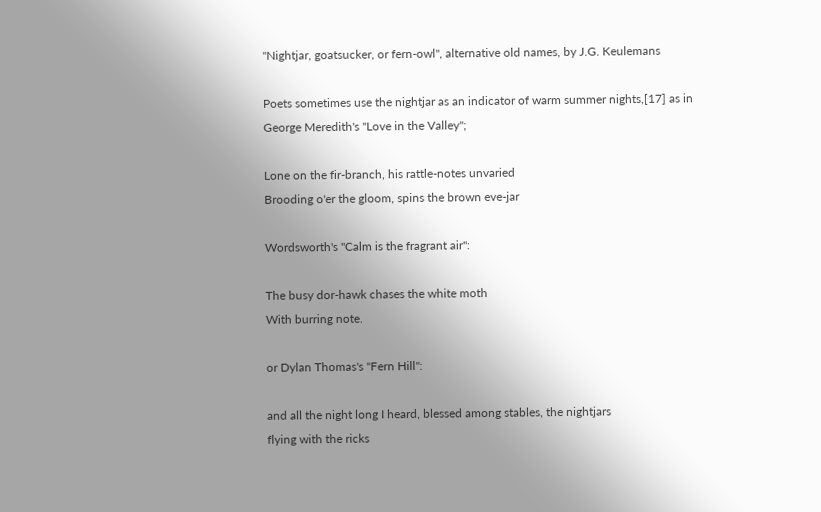"Nightjar, goatsucker, or fern-owl", alternative old names, by J.G. Keulemans

Poets sometimes use the nightjar as an indicator of warm summer nights,[17] as in George Meredith's "Love in the Valley";

Lone on the fir-branch, his rattle-notes unvaried
Brooding o'er the gloom, spins the brown eve-jar

Wordsworth's "Calm is the fragrant air":

The busy dor-hawk chases the white moth
With burring note.

or Dylan Thomas's "Fern Hill":

and all the night long I heard, blessed among stables, the nightjars
flying with the ricks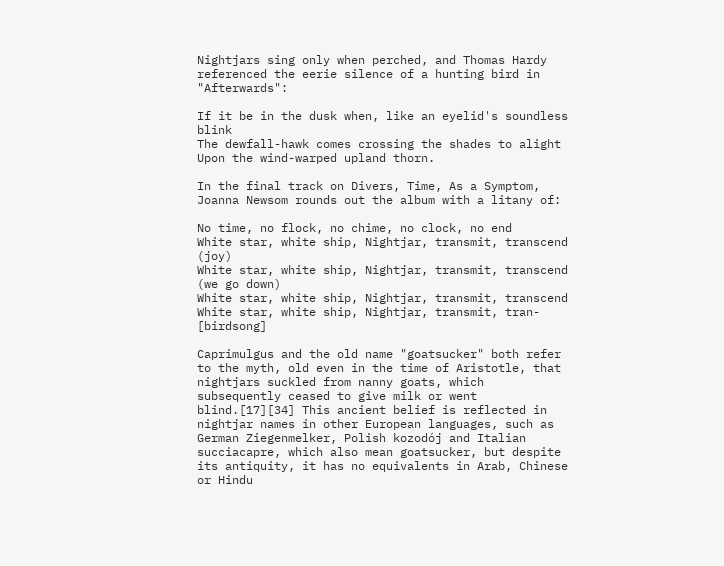Nightjars sing only when perched, and Thomas Hardy referenced the eerie silence of a hunting bird in "Afterwards":

If it be in the dusk when, like an eyelid's soundless blink
The dewfall-hawk comes crossing the shades to alight
Upon the wind-warped upland thorn.

In the final track on Divers, Time, As a Symptom, Joanna Newsom rounds out the album with a litany of:

No time, no flock, no chime, no clock, no end
White star, white ship, Nightjar, transmit, transcend (joy)
White star, white ship, Nightjar, transmit, transcend (we go down)
White star, white ship, Nightjar, transmit, transcend
White star, white ship, Nightjar, transmit, tran- [birdsong]

Caprimulgus and the old name "goatsucker" both refer to the myth, old even in the time of Aristotle, that nightjars suckled from nanny goats, which subsequently ceased to give milk or went blind.[17][34] This ancient belief is reflected in nightjar names in other European languages, such as German Ziegenmelker, Polish kozodój and Italian succiacapre, which also mean goatsucker, but despite its antiquity, it has no equivalents in Arab, Chinese or Hindu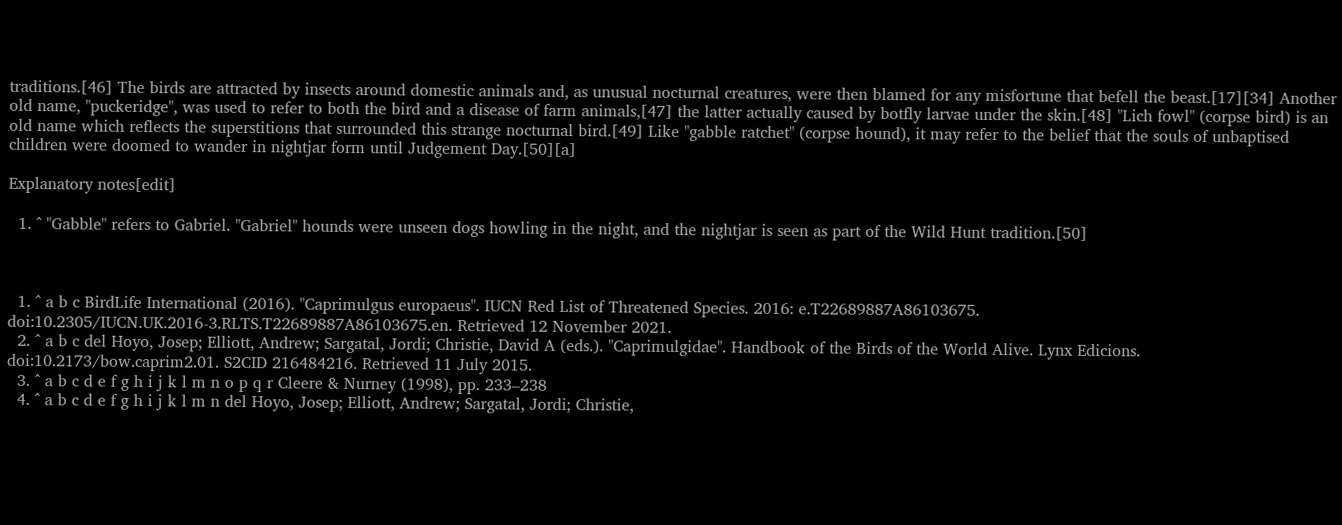traditions.[46] The birds are attracted by insects around domestic animals and, as unusual nocturnal creatures, were then blamed for any misfortune that befell the beast.[17][34] Another old name, "puckeridge", was used to refer to both the bird and a disease of farm animals,[47] the latter actually caused by botfly larvae under the skin.[48] "Lich fowl" (corpse bird) is an old name which reflects the superstitions that surrounded this strange nocturnal bird.[49] Like "gabble ratchet" (corpse hound), it may refer to the belief that the souls of unbaptised children were doomed to wander in nightjar form until Judgement Day.[50][a]

Explanatory notes[edit]

  1. ^ "Gabble" refers to Gabriel. "Gabriel" hounds were unseen dogs howling in the night, and the nightjar is seen as part of the Wild Hunt tradition.[50]



  1. ^ a b c BirdLife International (2016). "Caprimulgus europaeus". IUCN Red List of Threatened Species. 2016: e.T22689887A86103675. doi:10.2305/IUCN.UK.2016-3.RLTS.T22689887A86103675.en. Retrieved 12 November 2021.
  2. ^ a b c del Hoyo, Josep; Elliott, Andrew; Sargatal, Jordi; Christie, David A (eds.). "Caprimulgidae". Handbook of the Birds of the World Alive. Lynx Edicions. doi:10.2173/bow.caprim2.01. S2CID 216484216. Retrieved 11 July 2015.
  3. ^ a b c d e f g h i j k l m n o p q r Cleere & Nurney (1998), pp. 233–238
  4. ^ a b c d e f g h i j k l m n del Hoyo, Josep; Elliott, Andrew; Sargatal, Jordi; Christie,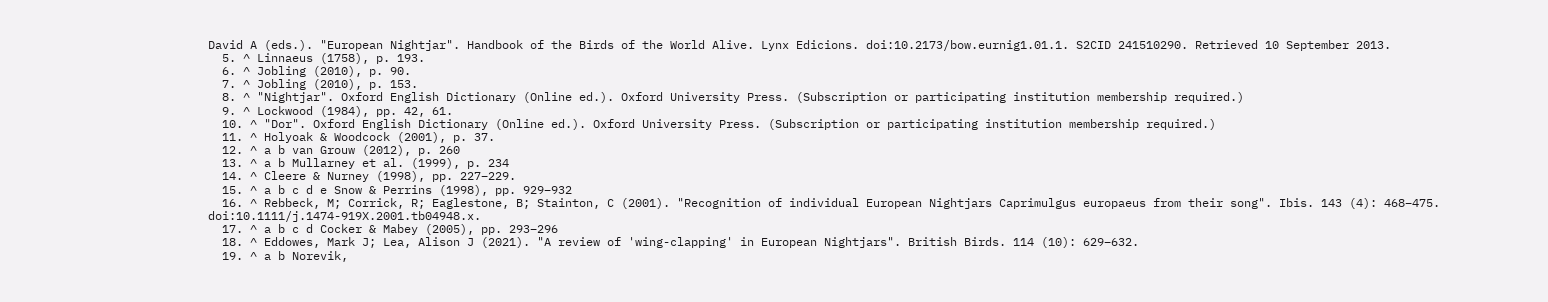David A (eds.). "European Nightjar". Handbook of the Birds of the World Alive. Lynx Edicions. doi:10.2173/bow.eurnig1.01.1. S2CID 241510290. Retrieved 10 September 2013.
  5. ^ Linnaeus (1758), p. 193.
  6. ^ Jobling (2010), p. 90.
  7. ^ Jobling (2010), p. 153.
  8. ^ "Nightjar". Oxford English Dictionary (Online ed.). Oxford University Press. (Subscription or participating institution membership required.)
  9. ^ Lockwood (1984), pp. 42, 61.
  10. ^ "Dor". Oxford English Dictionary (Online ed.). Oxford University Press. (Subscription or participating institution membership required.)
  11. ^ Holyoak & Woodcock (2001), p. 37.
  12. ^ a b van Grouw (2012), p. 260
  13. ^ a b Mullarney et al. (1999), p. 234
  14. ^ Cleere & Nurney (1998), pp. 227–229.
  15. ^ a b c d e Snow & Perrins (1998), pp. 929–932
  16. ^ Rebbeck, M; Corrick, R; Eaglestone, B; Stainton, C (2001). "Recognition of individual European Nightjars Caprimulgus europaeus from their song". Ibis. 143 (4): 468–475. doi:10.1111/j.1474-919X.2001.tb04948.x.
  17. ^ a b c d Cocker & Mabey (2005), pp. 293–296
  18. ^ Eddowes, Mark J; Lea, Alison J (2021). "A review of 'wing-clapping' in European Nightjars". British Birds. 114 (10): 629–632.
  19. ^ a b Norevik,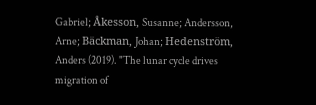Gabriel; Åkesson, Susanne; Andersson, Arne; Bäckman, Johan; Hedenström, Anders (2019). "The lunar cycle drives migration of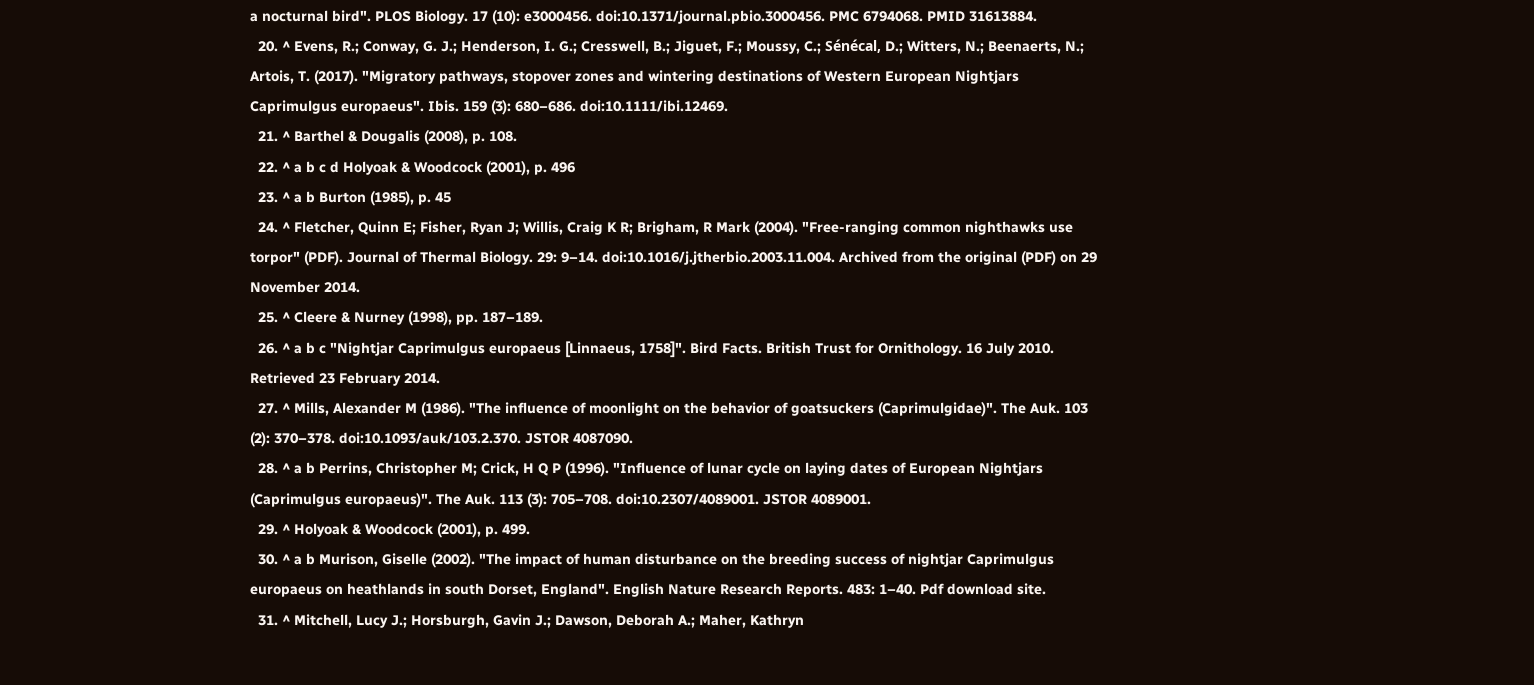a nocturnal bird". PLOS Biology. 17 (10): e3000456. doi:10.1371/journal.pbio.3000456. PMC 6794068. PMID 31613884.
  20. ^ Evens, R.; Conway, G. J.; Henderson, I. G.; Cresswell, B.; Jiguet, F.; Moussy, C.; Sénécal, D.; Witters, N.; Beenaerts, N.; Artois, T. (2017). "Migratory pathways, stopover zones and wintering destinations of Western European Nightjars Caprimulgus europaeus". Ibis. 159 (3): 680–686. doi:10.1111/ibi.12469.
  21. ^ Barthel & Dougalis (2008), p. 108.
  22. ^ a b c d Holyoak & Woodcock (2001), p. 496
  23. ^ a b Burton (1985), p. 45
  24. ^ Fletcher, Quinn E; Fisher, Ryan J; Willis, Craig K R; Brigham, R Mark (2004). "Free-ranging common nighthawks use torpor" (PDF). Journal of Thermal Biology. 29: 9–14. doi:10.1016/j.jtherbio.2003.11.004. Archived from the original (PDF) on 29 November 2014.
  25. ^ Cleere & Nurney (1998), pp. 187–189.
  26. ^ a b c "Nightjar Caprimulgus europaeus [Linnaeus, 1758]". Bird Facts. British Trust for Ornithology. 16 July 2010. Retrieved 23 February 2014.
  27. ^ Mills, Alexander M (1986). "The influence of moonlight on the behavior of goatsuckers (Caprimulgidae)". The Auk. 103 (2): 370–378. doi:10.1093/auk/103.2.370. JSTOR 4087090.
  28. ^ a b Perrins, Christopher M; Crick, H Q P (1996). "Influence of lunar cycle on laying dates of European Nightjars (Caprimulgus europaeus)". The Auk. 113 (3): 705–708. doi:10.2307/4089001. JSTOR 4089001.
  29. ^ Holyoak & Woodcock (2001), p. 499.
  30. ^ a b Murison, Giselle (2002). "The impact of human disturbance on the breeding success of nightjar Caprimulgus europaeus on heathlands in south Dorset, England". English Nature Research Reports. 483: 1–40. Pdf download site.
  31. ^ Mitchell, Lucy J.; Horsburgh, Gavin J.; Dawson, Deborah A.; Maher, Kathryn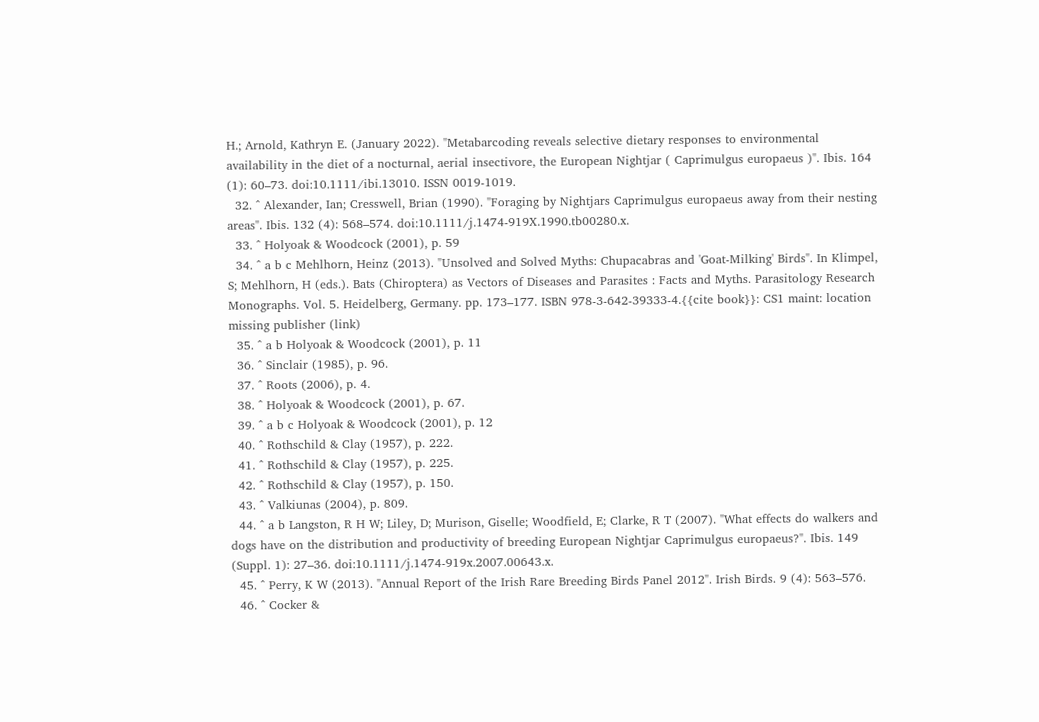H.; Arnold, Kathryn E. (January 2022). "Metabarcoding reveals selective dietary responses to environmental availability in the diet of a nocturnal, aerial insectivore, the European Nightjar ( Caprimulgus europaeus )". Ibis. 164 (1): 60–73. doi:10.1111/ibi.13010. ISSN 0019-1019.
  32. ^ Alexander, Ian; Cresswell, Brian (1990). "Foraging by Nightjars Caprimulgus europaeus away from their nesting areas". Ibis. 132 (4): 568–574. doi:10.1111/j.1474-919X.1990.tb00280.x.
  33. ^ Holyoak & Woodcock (2001), p. 59
  34. ^ a b c Mehlhorn, Heinz (2013). "Unsolved and Solved Myths: Chupacabras and 'Goat-Milking' Birds". In Klimpel, S; Mehlhorn, H (eds.). Bats (Chiroptera) as Vectors of Diseases and Parasites : Facts and Myths. Parasitology Research Monographs. Vol. 5. Heidelberg, Germany. pp. 173–177. ISBN 978-3-642-39333-4.{{cite book}}: CS1 maint: location missing publisher (link)
  35. ^ a b Holyoak & Woodcock (2001), p. 11
  36. ^ Sinclair (1985), p. 96.
  37. ^ Roots (2006), p. 4.
  38. ^ Holyoak & Woodcock (2001), p. 67.
  39. ^ a b c Holyoak & Woodcock (2001), p. 12
  40. ^ Rothschild & Clay (1957), p. 222.
  41. ^ Rothschild & Clay (1957), p. 225.
  42. ^ Rothschild & Clay (1957), p. 150.
  43. ^ Valkiunas (2004), p. 809.
  44. ^ a b Langston, R H W; Liley, D; Murison, Giselle; Woodfield, E; Clarke, R T (2007). "What effects do walkers and dogs have on the distribution and productivity of breeding European Nightjar Caprimulgus europaeus?". Ibis. 149 (Suppl. 1): 27–36. doi:10.1111/j.1474-919x.2007.00643.x.
  45. ^ Perry, K W (2013). "Annual Report of the Irish Rare Breeding Birds Panel 2012". Irish Birds. 9 (4): 563–576.
  46. ^ Cocker &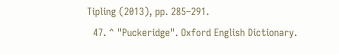Tipling (2013), pp. 285–291.
  47. ^ "Puckeridge". Oxford English Dictionary.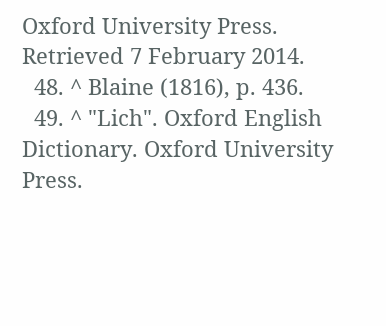Oxford University Press. Retrieved 7 February 2014.
  48. ^ Blaine (1816), p. 436.
  49. ^ "Lich". Oxford English Dictionary. Oxford University Press.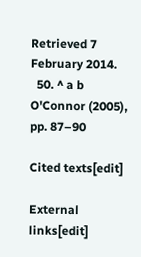Retrieved 7 February 2014.
  50. ^ a b O'Connor (2005), pp. 87–90

Cited texts[edit]

External links[edit]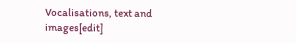Vocalisations, text and images[edit]